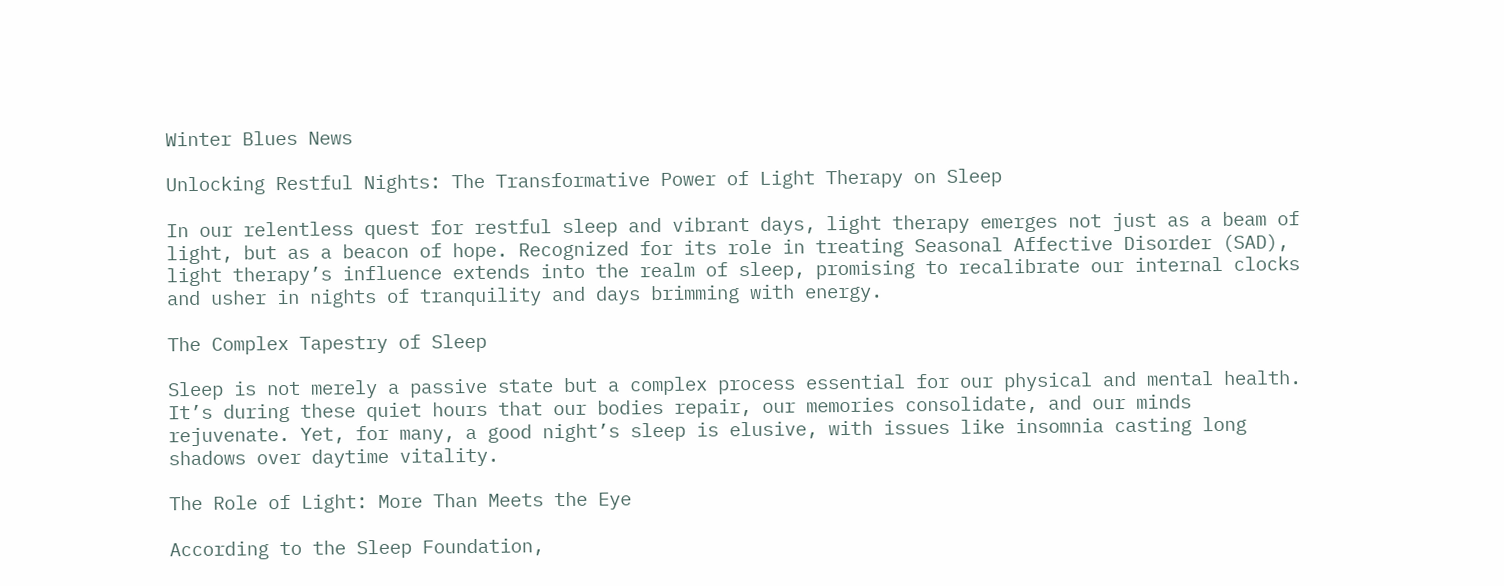Winter Blues News

Unlocking Restful Nights: The Transformative Power of Light Therapy on Sleep

In our relentless quest for restful sleep and vibrant days, light therapy emerges not just as a beam of light, but as a beacon of hope. Recognized for its role in treating Seasonal Affective Disorder (SAD), light therapy’s influence extends into the realm of sleep, promising to recalibrate our internal clocks and usher in nights of tranquility and days brimming with energy.

The Complex Tapestry of Sleep

Sleep is not merely a passive state but a complex process essential for our physical and mental health. It’s during these quiet hours that our bodies repair, our memories consolidate, and our minds rejuvenate. Yet, for many, a good night’s sleep is elusive, with issues like insomnia casting long shadows over daytime vitality.

The Role of Light: More Than Meets the Eye

According to the Sleep Foundation,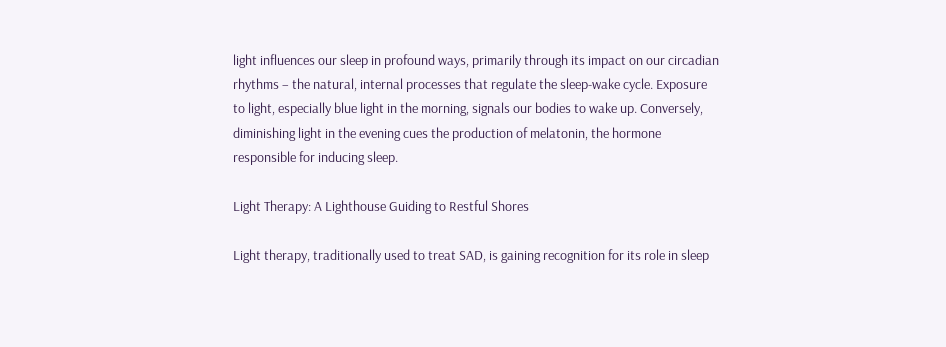light influences our sleep in profound ways, primarily through its impact on our circadian rhythms – the natural, internal processes that regulate the sleep-wake cycle. Exposure to light, especially blue light in the morning, signals our bodies to wake up. Conversely, diminishing light in the evening cues the production of melatonin, the hormone responsible for inducing sleep.

Light Therapy: A Lighthouse Guiding to Restful Shores

Light therapy, traditionally used to treat SAD, is gaining recognition for its role in sleep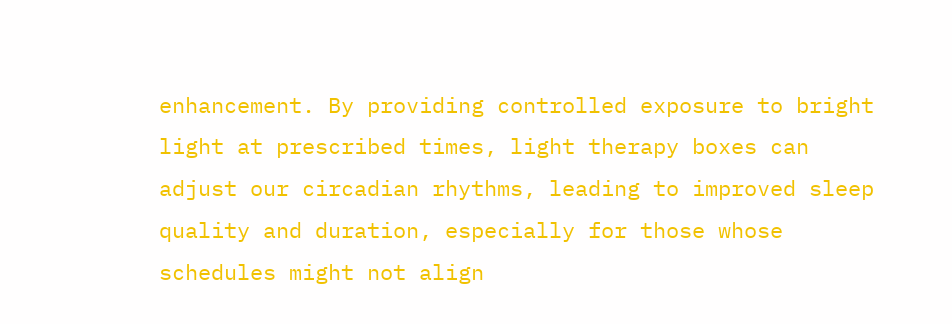enhancement. By providing controlled exposure to bright light at prescribed times, light therapy boxes can adjust our circadian rhythms, leading to improved sleep quality and duration, especially for those whose schedules might not align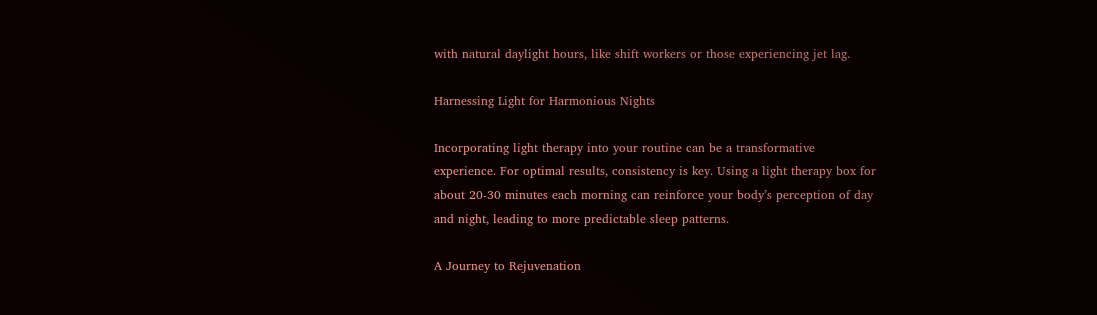with natural daylight hours, like shift workers or those experiencing jet lag.

Harnessing Light for Harmonious Nights

Incorporating light therapy into your routine can be a transformative experience. For optimal results, consistency is key. Using a light therapy box for about 20-30 minutes each morning can reinforce your body’s perception of day and night, leading to more predictable sleep patterns.

A Journey to Rejuvenation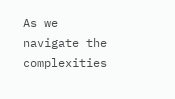As we navigate the complexities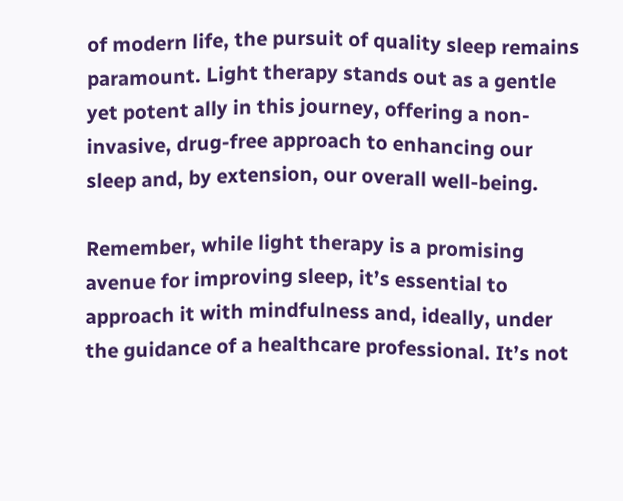of modern life, the pursuit of quality sleep remains paramount. Light therapy stands out as a gentle yet potent ally in this journey, offering a non-invasive, drug-free approach to enhancing our sleep and, by extension, our overall well-being.

Remember, while light therapy is a promising avenue for improving sleep, it’s essential to approach it with mindfulness and, ideally, under the guidance of a healthcare professional. It’s not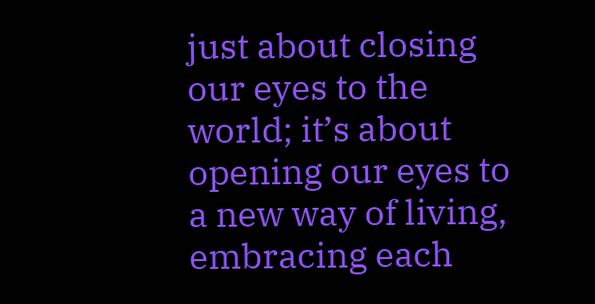just about closing our eyes to the world; it’s about opening our eyes to a new way of living, embracing each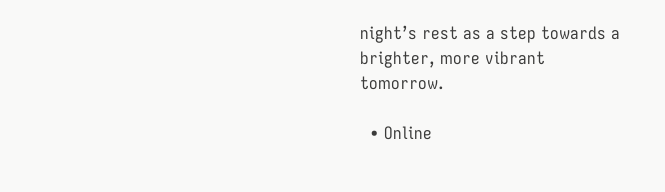night’s rest as a step towards a brighter, more vibrant tomorrow.

  • Online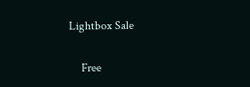Lightbox Sale

    Free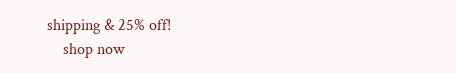shipping & 25% off!
    shop now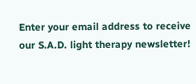Enter your email address to receive our S.A.D. light therapy newsletter!